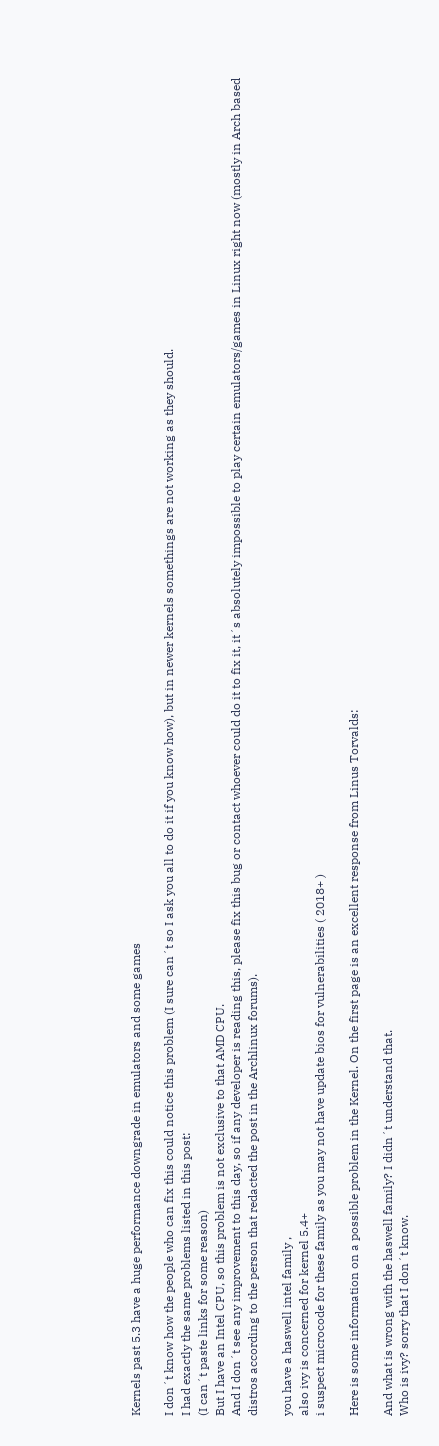Kernels past 5.3 have a huge performance downgrade in emulators and some games

I don´t know how the people who can fix this could notice this problem (I sure can´t so I ask you all to do it if you know how), but in newer kernels somethings are not working as they should.
I had exactly the same problems listed in this post:
(I can´t paste links for some reason)
But I have an Intel CPU, so this problem is not exclusive to that AMD CPU.
And I don´t see any improvement to this day, so if any developer is reading this, please fix this bug or contact whoever could do it to fix it, it´s absolutely impossible to play certain emulators/games in Linux right now (mostly in Arch based distros according to the person that redacted the post in the Archlinux forums).

you have a haswell intel family ,
also ivy is concerned for kernel 5.4+
i suspect microcode for these family as you may not have update bios for vulnerabilities ( 2018+ )

Here is some information on a possible problem in the Kernel. On the first page is an excellent response from Linus Torvalds:

And what is wrong with the haswell family? I didn´t understand that.
Who is ivy? sorry that I don´t know.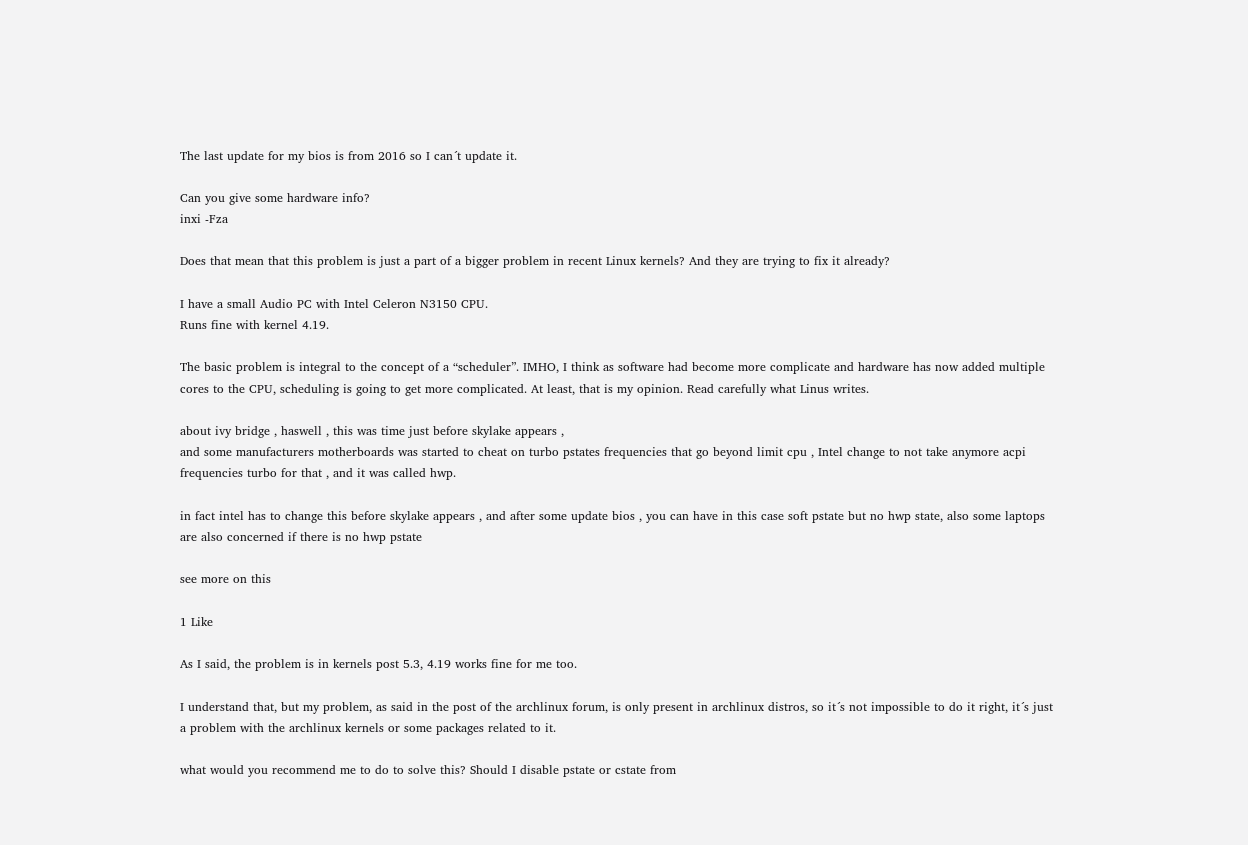The last update for my bios is from 2016 so I can´t update it.

Can you give some hardware info?
inxi -Fza

Does that mean that this problem is just a part of a bigger problem in recent Linux kernels? And they are trying to fix it already?

I have a small Audio PC with Intel Celeron N3150 CPU.
Runs fine with kernel 4.19.

The basic problem is integral to the concept of a “scheduler”. IMHO, I think as software had become more complicate and hardware has now added multiple cores to the CPU, scheduling is going to get more complicated. At least, that is my opinion. Read carefully what Linus writes.

about ivy bridge , haswell , this was time just before skylake appears ,
and some manufacturers motherboards was started to cheat on turbo pstates frequencies that go beyond limit cpu , Intel change to not take anymore acpi frequencies turbo for that , and it was called hwp.

in fact intel has to change this before skylake appears , and after some update bios , you can have in this case soft pstate but no hwp state, also some laptops are also concerned if there is no hwp pstate

see more on this

1 Like

As I said, the problem is in kernels post 5.3, 4.19 works fine for me too.

I understand that, but my problem, as said in the post of the archlinux forum, is only present in archlinux distros, so it´s not impossible to do it right, it´s just a problem with the archlinux kernels or some packages related to it.

what would you recommend me to do to solve this? Should I disable pstate or cstate from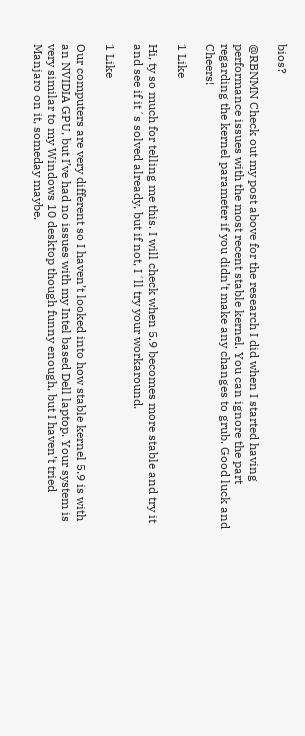bios?

@RBNMN Check out my post above for the research I did when I started having performance issues with the most recent stable kernel. You can ignore the part regarding the kernel parameter if you didn’t make any changes to grub. Good luck and Cheers!

1 Like

Hi, ty so much for telling me this. I will check when 5.9 becomes more stable and try it and see if it´s solved already, but if not, I´ll try your workaround.

1 Like

Our computers are very different so I haven’t looked into how stable kernel 5.9 is with an NVIDIA GPU, but I’ve had no issues with my Intel based Dell laptop. Your system is very similar to my Windows 10 desktop though funny enough, but I haven’t tried Manjaro on it, someday maybe.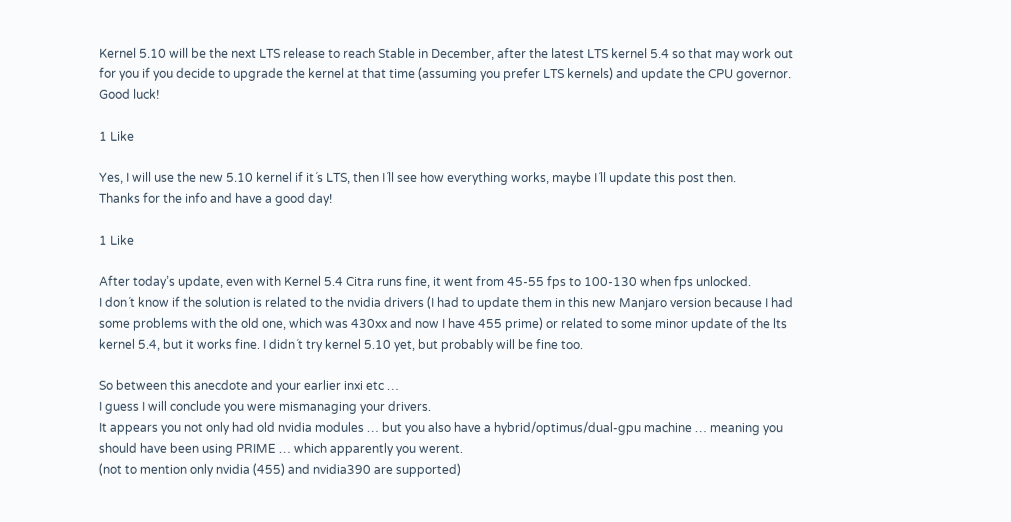Kernel 5.10 will be the next LTS release to reach Stable in December, after the latest LTS kernel 5.4 so that may work out for you if you decide to upgrade the kernel at that time (assuming you prefer LTS kernels) and update the CPU governor. Good luck!

1 Like

Yes, I will use the new 5.10 kernel if it´s LTS, then I´ll see how everything works, maybe I´ll update this post then.
Thanks for the info and have a good day!

1 Like

After today’s update, even with Kernel 5.4 Citra runs fine, it went from 45-55 fps to 100-130 when fps unlocked.
I don´t know if the solution is related to the nvidia drivers (I had to update them in this new Manjaro version because I had some problems with the old one, which was 430xx and now I have 455 prime) or related to some minor update of the lts kernel 5.4, but it works fine. I didn´t try kernel 5.10 yet, but probably will be fine too.

So between this anecdote and your earlier inxi etc …
I guess I will conclude you were mismanaging your drivers.
It appears you not only had old nvidia modules … but you also have a hybrid/optimus/dual-gpu machine … meaning you should have been using PRIME … which apparently you werent.
(not to mention only nvidia (455) and nvidia390 are supported)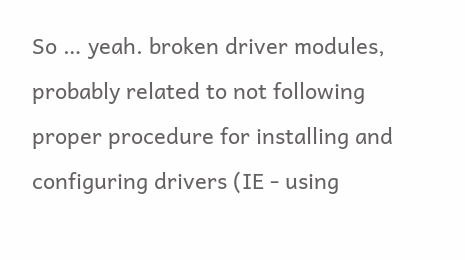So … yeah. broken driver modules, probably related to not following proper procedure for installing and configuring drivers (IE - using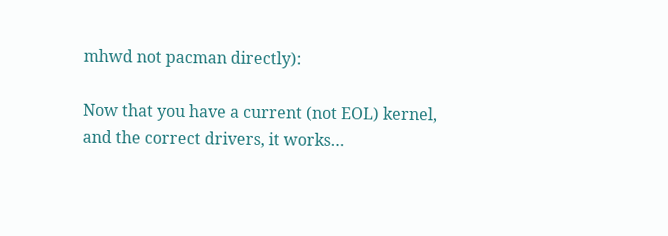mhwd not pacman directly):

Now that you have a current (not EOL) kernel, and the correct drivers, it works…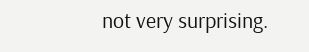not very surprising.